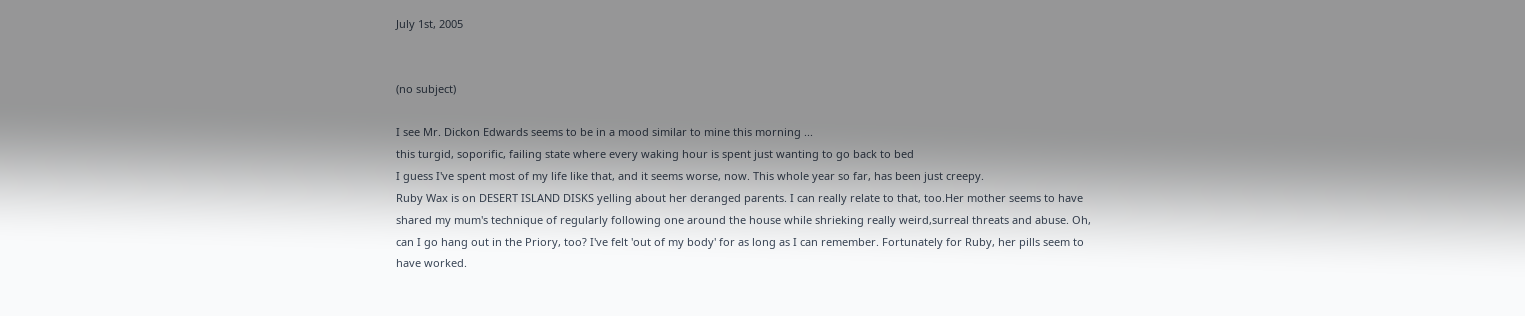July 1st, 2005


(no subject)

I see Mr. Dickon Edwards seems to be in a mood similar to mine this morning ...
this turgid, soporific, failing state where every waking hour is spent just wanting to go back to bed
I guess I've spent most of my life like that, and it seems worse, now. This whole year so far, has been just creepy.
Ruby Wax is on DESERT ISLAND DISKS yelling about her deranged parents. I can really relate to that, too.Her mother seems to have shared my mum's technique of regularly following one around the house while shrieking really weird,surreal threats and abuse. Oh, can I go hang out in the Priory, too? I've felt 'out of my body' for as long as I can remember. Fortunately for Ruby, her pills seem to have worked.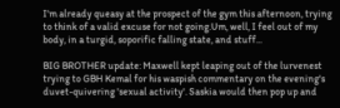I'm already queasy at the prospect of the gym this afternoon, trying to think of a valid excuse for not going.Um, well, I feel out of my body, in a turgid, soporific falling state, and stuff...

BIG BROTHER update: Maxwell kept leaping out of the lurvenest trying to GBH Kemal for his waspish commentary on the evening's duvet-quivering 'sexual activity'. Saskia would then pop up and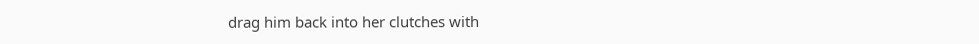drag him back into her clutches with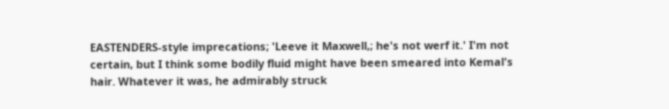EASTENDERS-style imprecations; 'Leeve it Maxwell,; he's not werf it.' I'm not certain, but I think some bodily fluid might have been smeared into Kemal's hair. Whatever it was, he admirably struck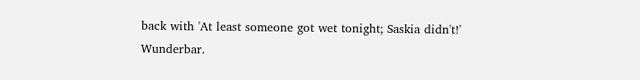back with 'At least someone got wet tonight; Saskia didn't!' Wunderbar.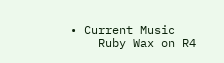• Current Music
    Ruby Wax on R4